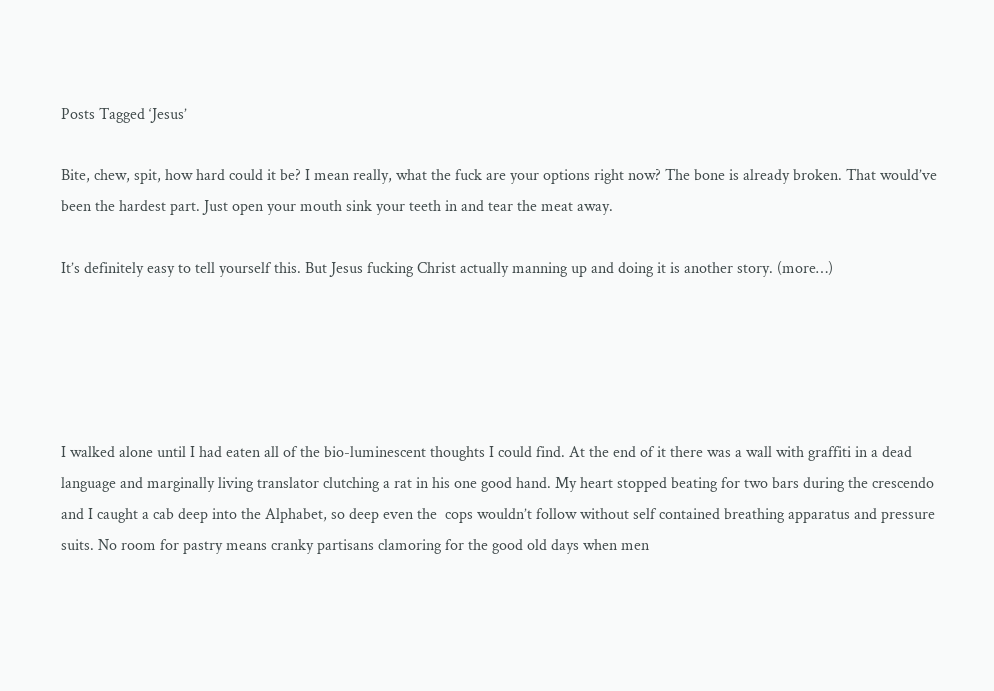Posts Tagged ‘Jesus’

Bite, chew, spit, how hard could it be? I mean really, what the fuck are your options right now? The bone is already broken. That would’ve been the hardest part. Just open your mouth sink your teeth in and tear the meat away.

It’s definitely easy to tell yourself this. But Jesus fucking Christ actually manning up and doing it is another story. (more…)





I walked alone until I had eaten all of the bio-luminescent thoughts I could find. At the end of it there was a wall with graffiti in a dead language and marginally living translator clutching a rat in his one good hand. My heart stopped beating for two bars during the crescendo and I caught a cab deep into the Alphabet, so deep even the  cops wouldn’t follow without self contained breathing apparatus and pressure suits. No room for pastry means cranky partisans clamoring for the good old days when men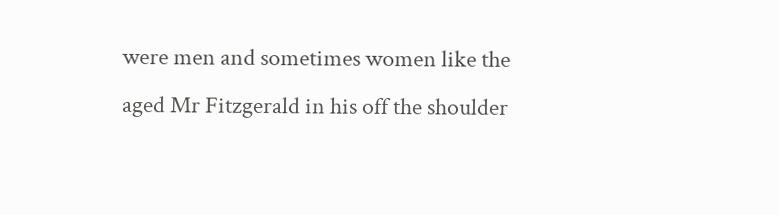were men and sometimes women like the aged Mr Fitzgerald in his off the shoulder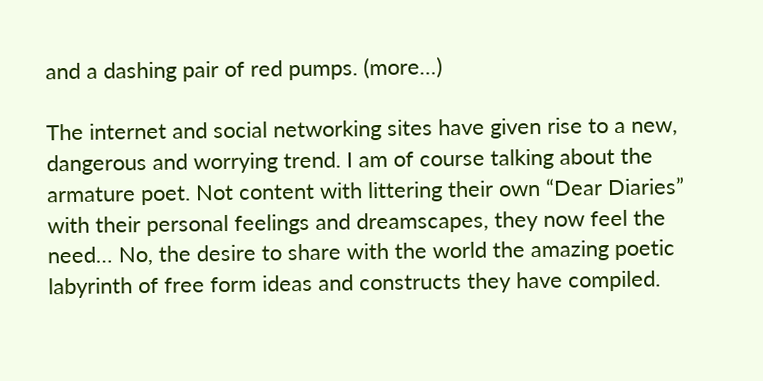and a dashing pair of red pumps. (more…)

The internet and social networking sites have given rise to a new, dangerous and worrying trend. I am of course talking about the armature poet. Not content with littering their own “Dear Diaries” with their personal feelings and dreamscapes, they now feel the need… No, the desire to share with the world the amazing poetic labyrinth of free form ideas and constructs they have compiled.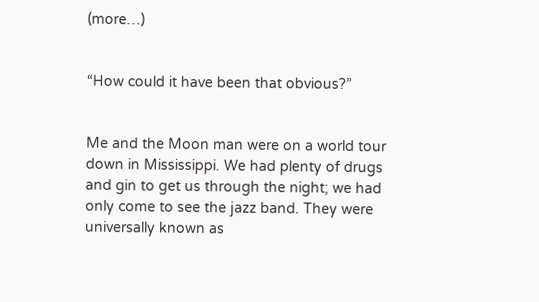(more…)


“How could it have been that obvious?”


Me and the Moon man were on a world tour down in Mississippi. We had plenty of drugs and gin to get us through the night; we had only come to see the jazz band. They were universally known as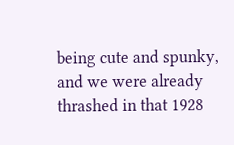being cute and spunky, and we were already thrashed in that 1928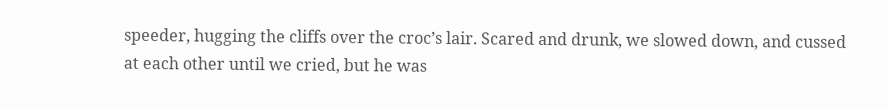speeder, hugging the cliffs over the croc’s lair. Scared and drunk, we slowed down, and cussed at each other until we cried, but he was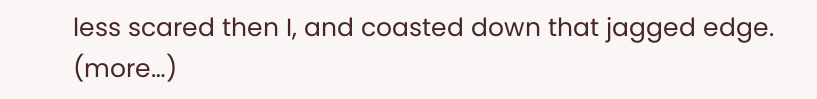less scared then I, and coasted down that jagged edge. (more…)